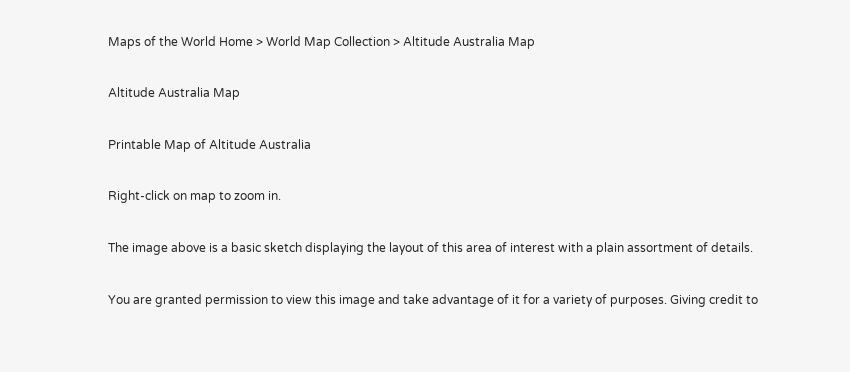Maps of the World Home > World Map Collection > Altitude Australia Map

Altitude Australia Map

Printable Map of Altitude Australia

Right-click on map to zoom in.

The image above is a basic sketch displaying the layout of this area of interest with a plain assortment of details.

You are granted permission to view this image and take advantage of it for a variety of purposes. Giving credit to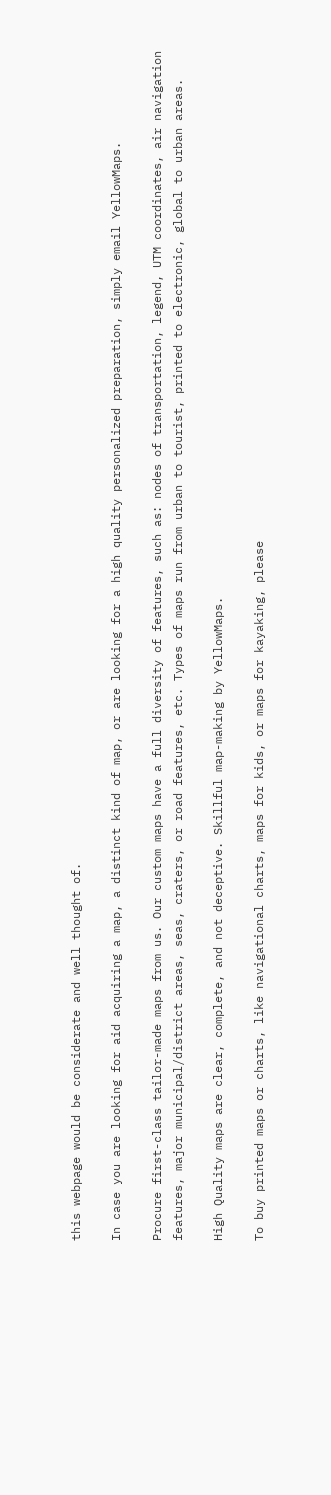this webpage would be considerate and well thought of.

In case you are looking for aid acquiring a map, a distinct kind of map, or are looking for a high quality personalized preparation, simply email YellowMaps.

Procure first-class tailor-made maps from us. Our custom maps have a full diversity of features, such as: nodes of transportation, legend, UTM coordinates, air navigation features, major municipal/district areas, seas, craters, or road features, etc. Types of maps run from urban to tourist, printed to electronic, global to urban areas.

High Quality maps are clear, complete, and not deceptive. Skillful map-making by YellowMaps.

To buy printed maps or charts, like navigational charts, maps for kids, or maps for kayaking, please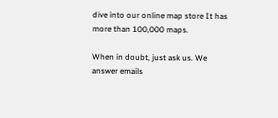dive into our online map store It has more than 100,000 maps.

When in doubt, just ask us. We answer emails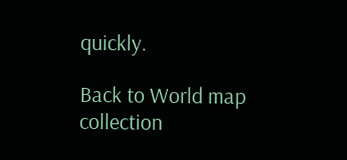quickly.

Back to World map collection